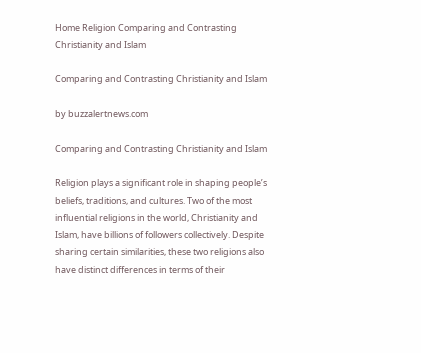Home Religion Comparing and Contrasting Christianity and Islam

Comparing and Contrasting Christianity and Islam

by buzzalertnews.com

Comparing and Contrasting Christianity and Islam

Religion plays a significant role in shaping people’s beliefs, traditions, and cultures. Two of the most influential religions in the world, Christianity and Islam, have billions of followers collectively. Despite sharing certain similarities, these two religions also have distinct differences in terms of their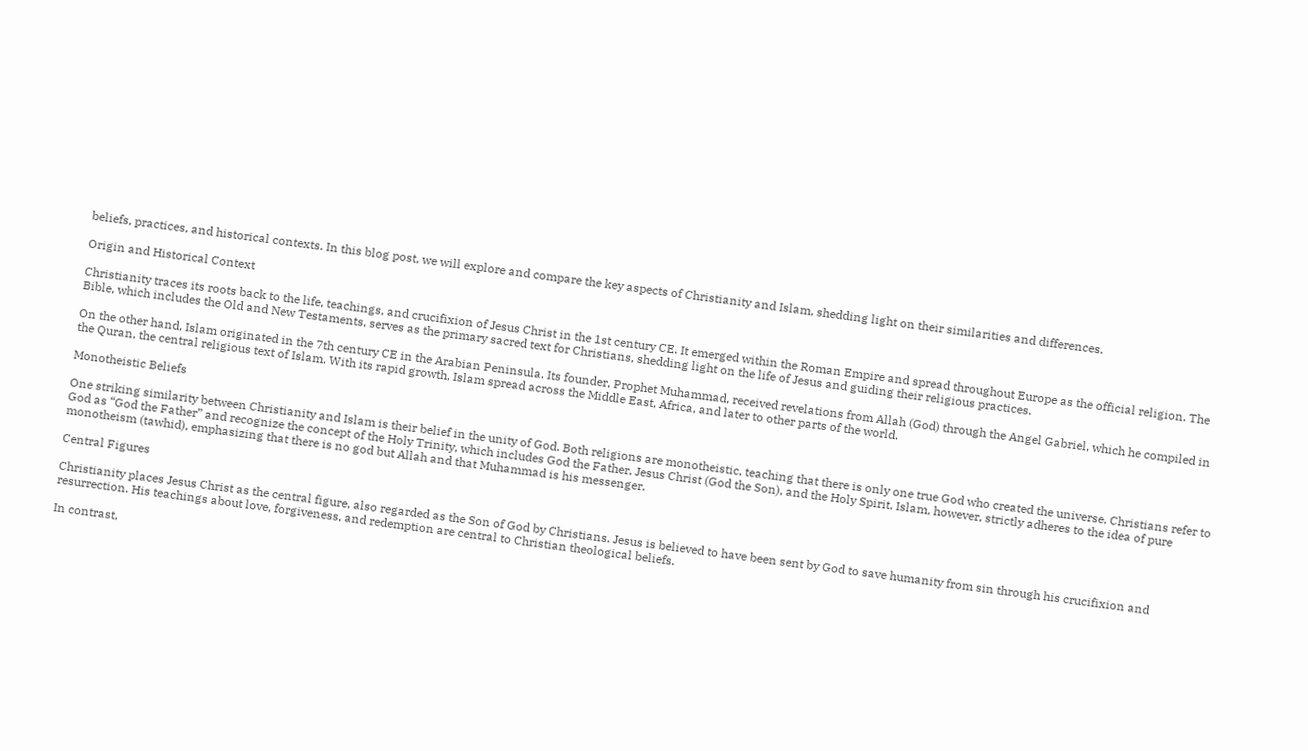beliefs, practices, and historical contexts. In this blog post, we will explore and compare the key aspects of Christianity and Islam, shedding light on their similarities and differences.

Origin and Historical Context

Christianity traces its roots back to the life, teachings, and crucifixion of Jesus Christ in the 1st century CE. It emerged within the Roman Empire and spread throughout Europe as the official religion. The Bible, which includes the Old and New Testaments, serves as the primary sacred text for Christians, shedding light on the life of Jesus and guiding their religious practices.

On the other hand, Islam originated in the 7th century CE in the Arabian Peninsula. Its founder, Prophet Muhammad, received revelations from Allah (God) through the Angel Gabriel, which he compiled in the Quran, the central religious text of Islam. With its rapid growth, Islam spread across the Middle East, Africa, and later to other parts of the world.

Monotheistic Beliefs

One striking similarity between Christianity and Islam is their belief in the unity of God. Both religions are monotheistic, teaching that there is only one true God who created the universe. Christians refer to God as “God the Father” and recognize the concept of the Holy Trinity, which includes God the Father, Jesus Christ (God the Son), and the Holy Spirit. Islam, however, strictly adheres to the idea of pure monotheism (tawhid), emphasizing that there is no god but Allah and that Muhammad is his messenger.

Central Figures

Christianity places Jesus Christ as the central figure, also regarded as the Son of God by Christians. Jesus is believed to have been sent by God to save humanity from sin through his crucifixion and resurrection. His teachings about love, forgiveness, and redemption are central to Christian theological beliefs.

In contrast,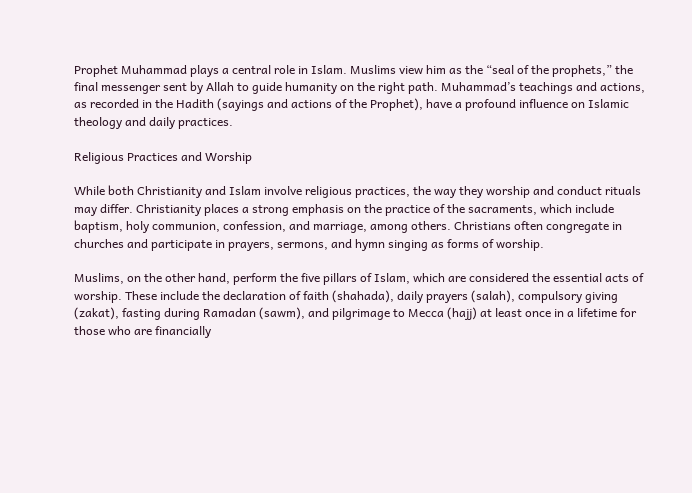Prophet Muhammad plays a central role in Islam. Muslims view him as the “seal of the prophets,” the final messenger sent by Allah to guide humanity on the right path. Muhammad’s teachings and actions, as recorded in the Hadith (sayings and actions of the Prophet), have a profound influence on Islamic theology and daily practices.

Religious Practices and Worship

While both Christianity and Islam involve religious practices, the way they worship and conduct rituals may differ. Christianity places a strong emphasis on the practice of the sacraments, which include baptism, holy communion, confession, and marriage, among others. Christians often congregate in churches and participate in prayers, sermons, and hymn singing as forms of worship.

Muslims, on the other hand, perform the five pillars of Islam, which are considered the essential acts of worship. These include the declaration of faith (shahada), daily prayers (salah), compulsory giving (zakat), fasting during Ramadan (sawm), and pilgrimage to Mecca (hajj) at least once in a lifetime for those who are financially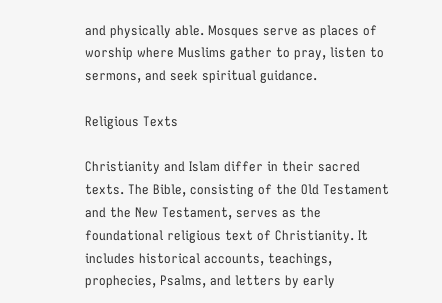and physically able. Mosques serve as places of worship where Muslims gather to pray, listen to sermons, and seek spiritual guidance.

Religious Texts

Christianity and Islam differ in their sacred texts. The Bible, consisting of the Old Testament and the New Testament, serves as the foundational religious text of Christianity. It includes historical accounts, teachings, prophecies, Psalms, and letters by early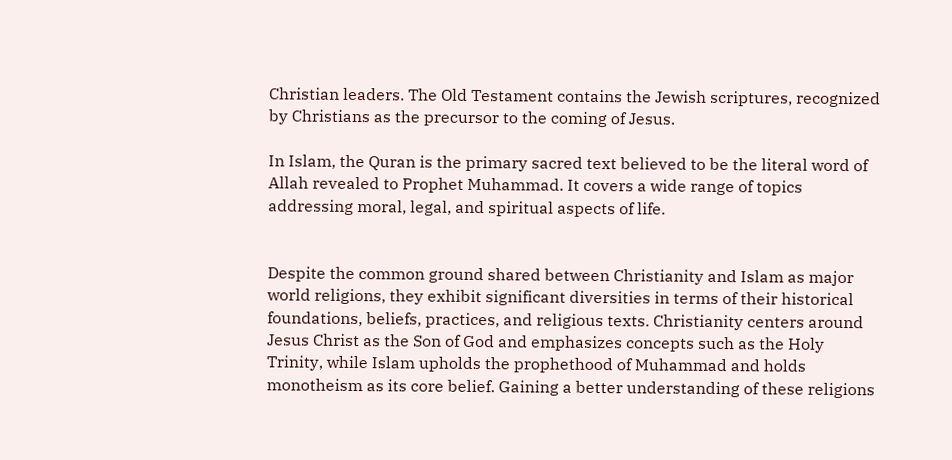Christian leaders. The Old Testament contains the Jewish scriptures, recognized by Christians as the precursor to the coming of Jesus.

In Islam, the Quran is the primary sacred text believed to be the literal word of Allah revealed to Prophet Muhammad. It covers a wide range of topics addressing moral, legal, and spiritual aspects of life.


Despite the common ground shared between Christianity and Islam as major world religions, they exhibit significant diversities in terms of their historical foundations, beliefs, practices, and religious texts. Christianity centers around Jesus Christ as the Son of God and emphasizes concepts such as the Holy Trinity, while Islam upholds the prophethood of Muhammad and holds monotheism as its core belief. Gaining a better understanding of these religions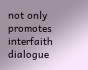not only promotes interfaith dialogue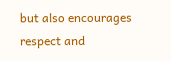but also encourages respect and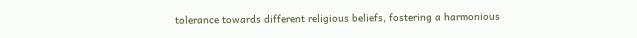tolerance towards different religious beliefs, fostering a harmonious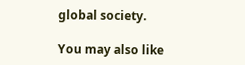global society.

You may also like